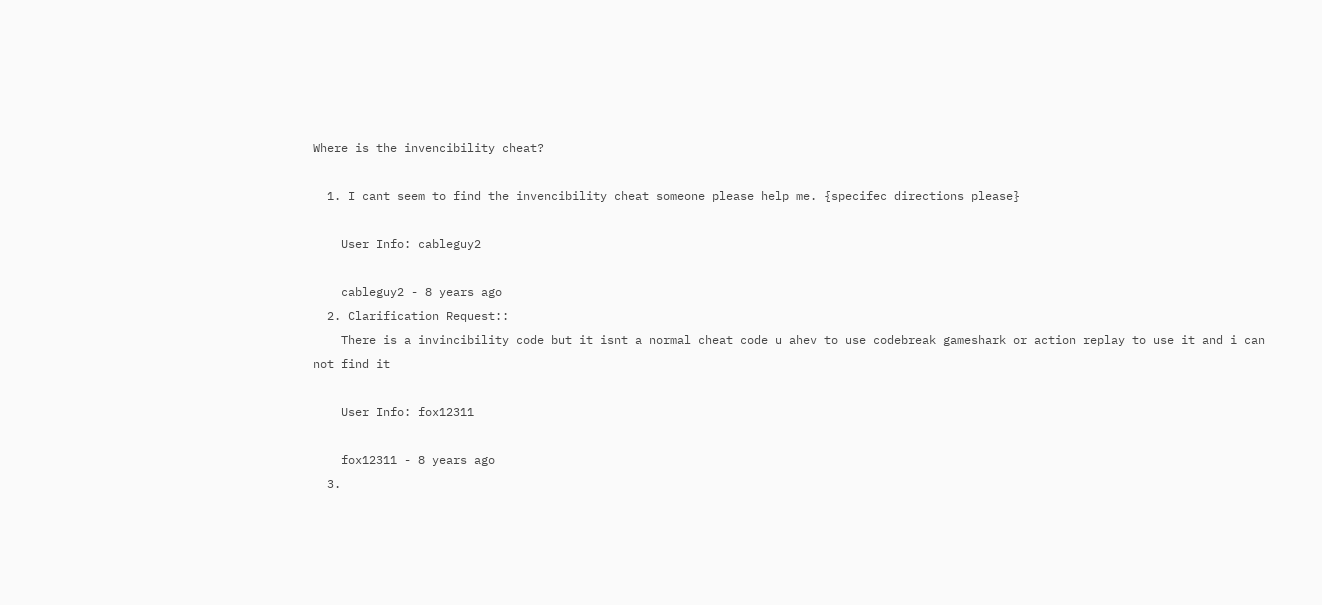Where is the invencibility cheat?

  1. I cant seem to find the invencibility cheat someone please help me. {specifec directions please}

    User Info: cableguy2

    cableguy2 - 8 years ago
  2. Clarification Request::
    There is a invincibility code but it isnt a normal cheat code u ahev to use codebreak gameshark or action replay to use it and i can not find it

    User Info: fox12311

    fox12311 - 8 years ago
  3.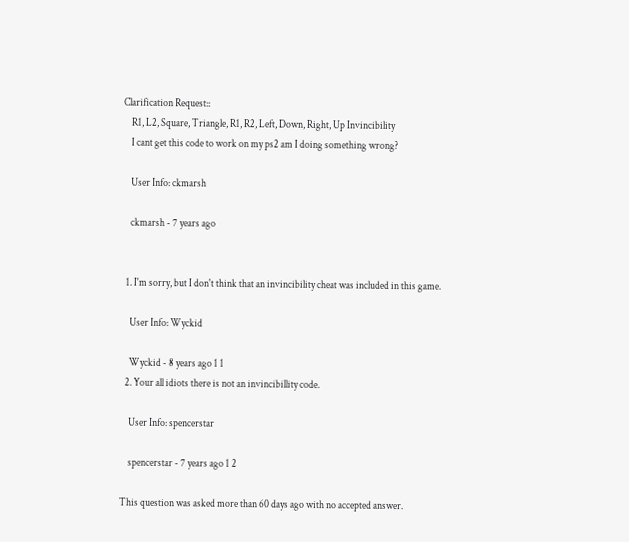Clarification Request::
    R1, L2, Square, Triangle, R1, R2, Left, Down, Right, Up Invincibility
    I cant get this code to work on my ps2 am I doing something wrong?

    User Info: ckmarsh

    ckmarsh - 7 years ago


  1. I'm sorry, but I don't think that an invincibility cheat was included in this game.

    User Info: Wyckid

    Wyckid - 8 years ago 1 1
  2. Your all idiots there is not an invincibillity code.

    User Info: spencerstar

    spencerstar - 7 years ago 1 2

This question was asked more than 60 days ago with no accepted answer.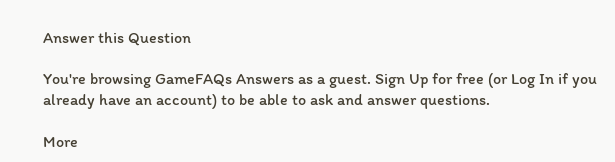Answer this Question

You're browsing GameFAQs Answers as a guest. Sign Up for free (or Log In if you already have an account) to be able to ask and answer questions.

More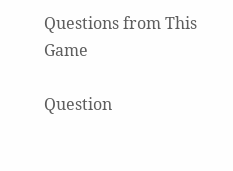Questions from This Game

Question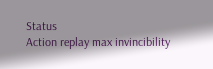Status
Action replay max invincibility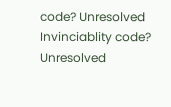code? Unresolved
Invinciablity code? Unresolved